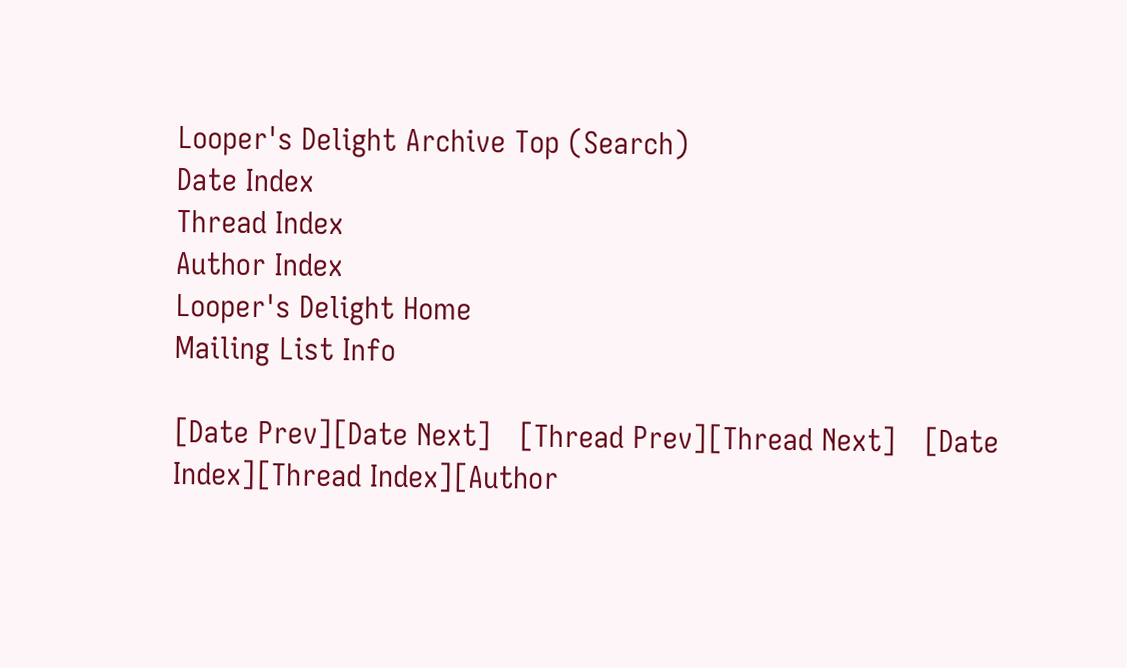Looper's Delight Archive Top (Search)
Date Index
Thread Index
Author Index
Looper's Delight Home
Mailing List Info

[Date Prev][Date Next]   [Thread Prev][Thread Next]   [Date Index][Thread Index][Author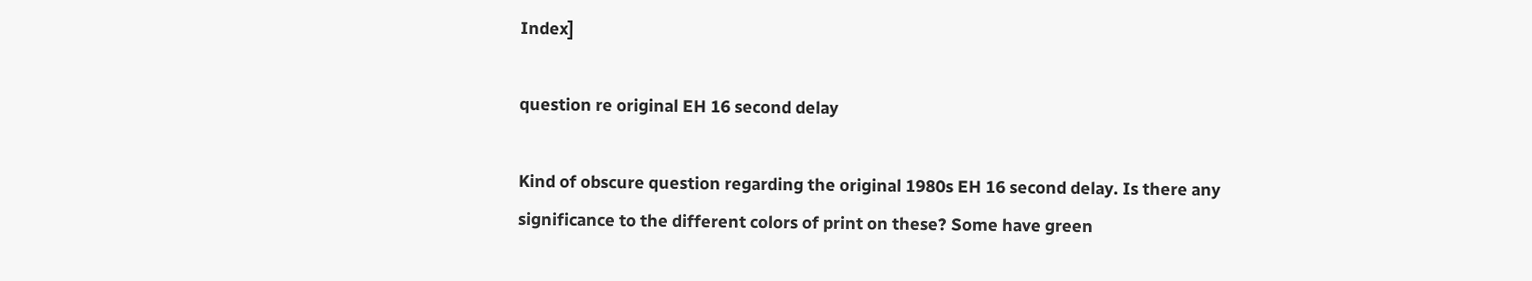Index]

question re original EH 16 second delay

Kind of obscure question regarding the original 1980s EH 16 second delay. Is there any significance to the different colors of print on these? Some have green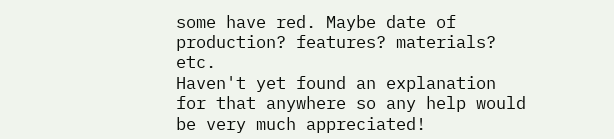some have red. Maybe date of production? features? materials? etc.
Haven't yet found an explanation for that anywhere so any help would be very much appreciated!